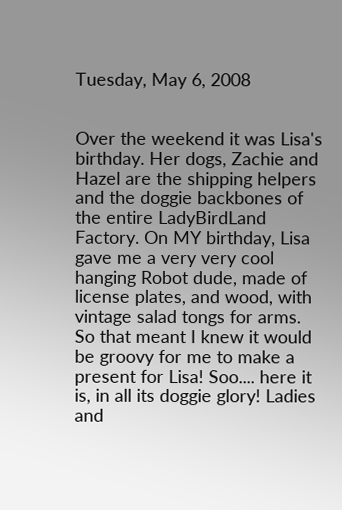Tuesday, May 6, 2008


Over the weekend it was Lisa's birthday. Her dogs, Zachie and Hazel are the shipping helpers and the doggie backbones of the entire LadyBirdLand Factory. On MY birthday, Lisa gave me a very very cool hanging Robot dude, made of license plates, and wood, with vintage salad tongs for arms. So that meant I knew it would be groovy for me to make a present for Lisa! Soo.... here it is, in all its doggie glory! Ladies and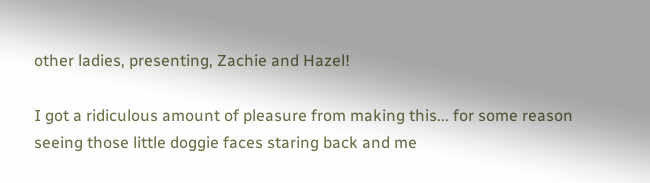other ladies, presenting, Zachie and Hazel!

I got a ridiculous amount of pleasure from making this... for some reason seeing those little doggie faces staring back and me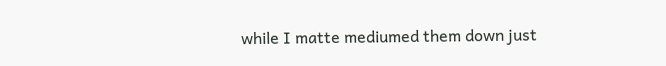while I matte mediumed them down just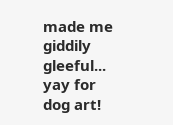made me giddily gleeful... yay for dog art!